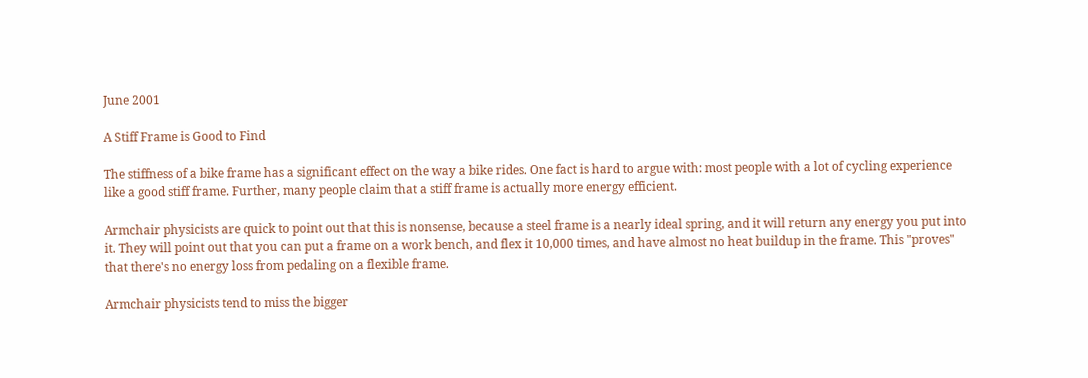June 2001

A Stiff Frame is Good to Find

The stiffness of a bike frame has a significant effect on the way a bike rides. One fact is hard to argue with: most people with a lot of cycling experience like a good stiff frame. Further, many people claim that a stiff frame is actually more energy efficient.

Armchair physicists are quick to point out that this is nonsense, because a steel frame is a nearly ideal spring, and it will return any energy you put into it. They will point out that you can put a frame on a work bench, and flex it 10,000 times, and have almost no heat buildup in the frame. This "proves" that there's no energy loss from pedaling on a flexible frame.

Armchair physicists tend to miss the bigger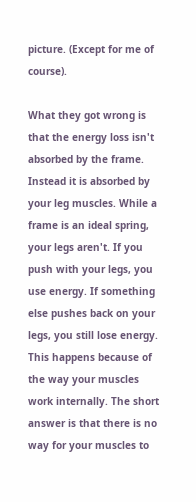picture. (Except for me of course).

What they got wrong is that the energy loss isn't absorbed by the frame. Instead it is absorbed by your leg muscles. While a frame is an ideal spring, your legs aren't. If you push with your legs, you use energy. If something else pushes back on your legs, you still lose energy. This happens because of the way your muscles work internally. The short answer is that there is no way for your muscles to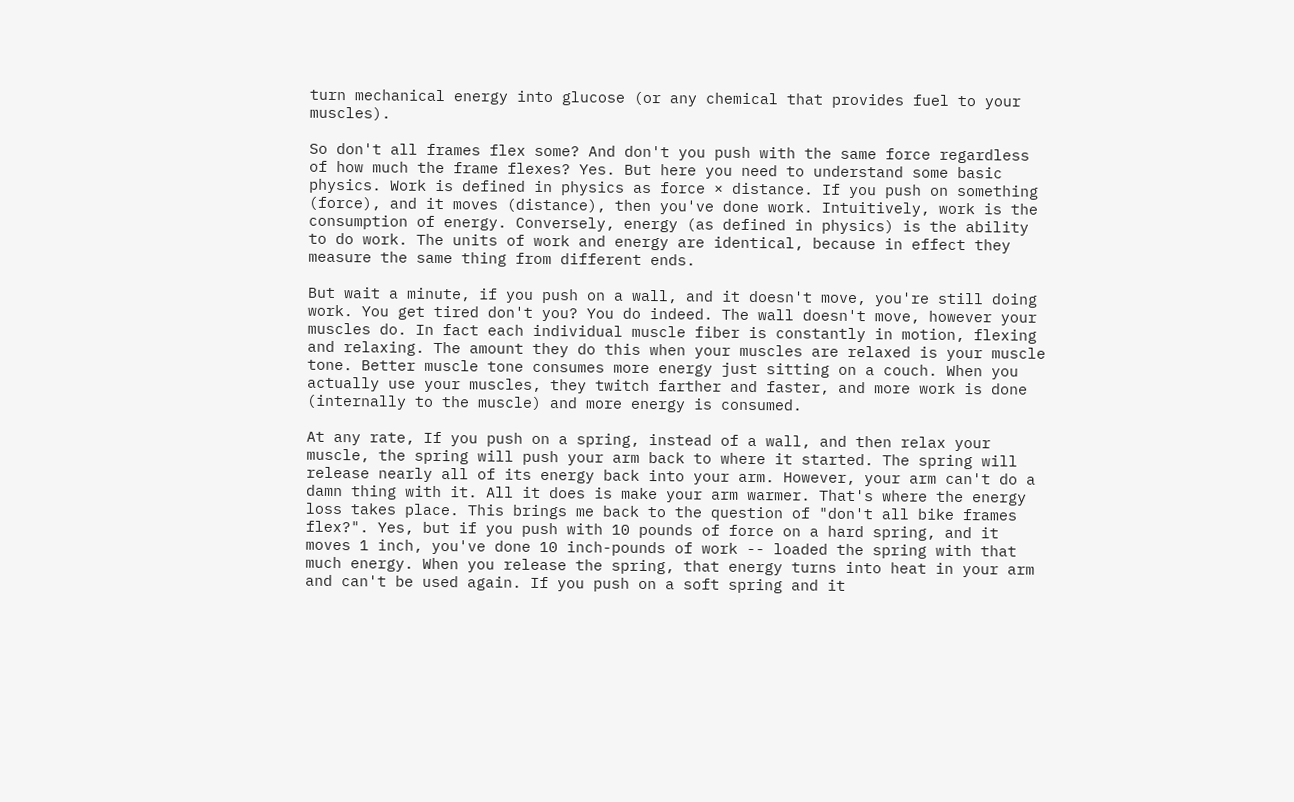turn mechanical energy into glucose (or any chemical that provides fuel to your muscles).

So don't all frames flex some? And don't you push with the same force regardless of how much the frame flexes? Yes. But here you need to understand some basic physics. Work is defined in physics as force × distance. If you push on something (force), and it moves (distance), then you've done work. Intuitively, work is the consumption of energy. Conversely, energy (as defined in physics) is the ability to do work. The units of work and energy are identical, because in effect they measure the same thing from different ends.

But wait a minute, if you push on a wall, and it doesn't move, you're still doing work. You get tired don't you? You do indeed. The wall doesn't move, however your muscles do. In fact each individual muscle fiber is constantly in motion, flexing and relaxing. The amount they do this when your muscles are relaxed is your muscle tone. Better muscle tone consumes more energy just sitting on a couch. When you actually use your muscles, they twitch farther and faster, and more work is done (internally to the muscle) and more energy is consumed.

At any rate, If you push on a spring, instead of a wall, and then relax your muscle, the spring will push your arm back to where it started. The spring will release nearly all of its energy back into your arm. However, your arm can't do a damn thing with it. All it does is make your arm warmer. That's where the energy loss takes place. This brings me back to the question of "don't all bike frames flex?". Yes, but if you push with 10 pounds of force on a hard spring, and it moves 1 inch, you've done 10 inch-pounds of work -- loaded the spring with that much energy. When you release the spring, that energy turns into heat in your arm and can't be used again. If you push on a soft spring and it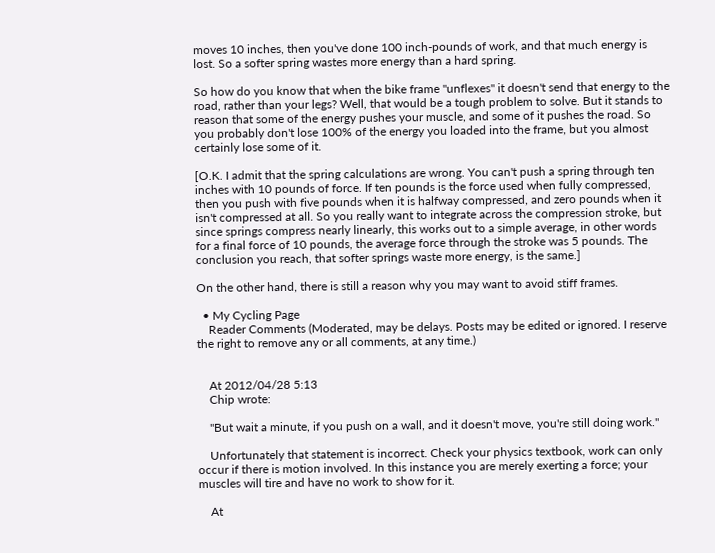moves 10 inches, then you've done 100 inch-pounds of work, and that much energy is lost. So a softer spring wastes more energy than a hard spring.

So how do you know that when the bike frame "unflexes" it doesn't send that energy to the road, rather than your legs? Well, that would be a tough problem to solve. But it stands to reason that some of the energy pushes your muscle, and some of it pushes the road. So you probably don't lose 100% of the energy you loaded into the frame, but you almost certainly lose some of it.

[O.K. I admit that the spring calculations are wrong. You can't push a spring through ten inches with 10 pounds of force. If ten pounds is the force used when fully compressed, then you push with five pounds when it is halfway compressed, and zero pounds when it isn't compressed at all. So you really want to integrate across the compression stroke, but since springs compress nearly linearly, this works out to a simple average, in other words for a final force of 10 pounds, the average force through the stroke was 5 pounds. The conclusion you reach, that softer springs waste more energy, is the same.]

On the other hand, there is still a reason why you may want to avoid stiff frames.

  • My Cycling Page
    Reader Comments (Moderated, may be delays. Posts may be edited or ignored. I reserve the right to remove any or all comments, at any time.)


    At 2012/04/28 5:13
    Chip wrote:

    "But wait a minute, if you push on a wall, and it doesn't move, you're still doing work."

    Unfortunately that statement is incorrect. Check your physics textbook, work can only occur if there is motion involved. In this instance you are merely exerting a force; your muscles will tire and have no work to show for it.

    At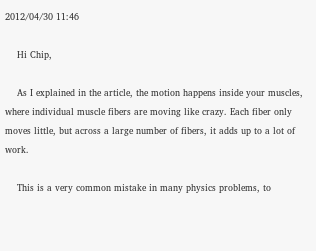2012/04/30 11:46

    Hi Chip,

    As I explained in the article, the motion happens inside your muscles, where individual muscle fibers are moving like crazy. Each fiber only moves little, but across a large number of fibers, it adds up to a lot of work.

    This is a very common mistake in many physics problems, to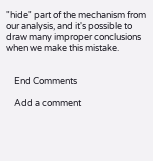"hide" part of the mechanism from our analysis, and it's possible to draw many improper conclusions when we make this mistake.


    End Comments

    Add a comment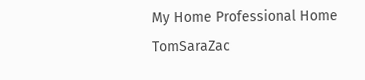My Home Professional Home TomSaraZac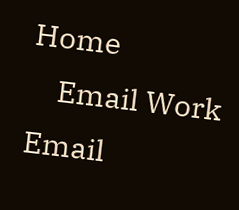Home
    Email Work Email